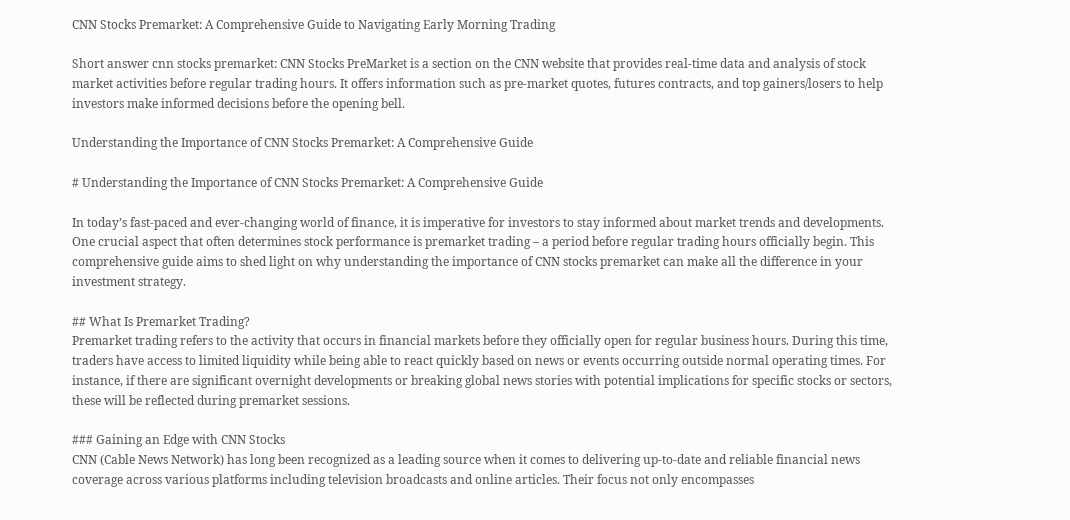CNN Stocks Premarket: A Comprehensive Guide to Navigating Early Morning Trading

Short answer cnn stocks premarket: CNN Stocks PreMarket is a section on the CNN website that provides real-time data and analysis of stock market activities before regular trading hours. It offers information such as pre-market quotes, futures contracts, and top gainers/losers to help investors make informed decisions before the opening bell.

Understanding the Importance of CNN Stocks Premarket: A Comprehensive Guide

# Understanding the Importance of CNN Stocks Premarket: A Comprehensive Guide

In today’s fast-paced and ever-changing world of finance, it is imperative for investors to stay informed about market trends and developments. One crucial aspect that often determines stock performance is premarket trading – a period before regular trading hours officially begin. This comprehensive guide aims to shed light on why understanding the importance of CNN stocks premarket can make all the difference in your investment strategy.

## What Is Premarket Trading?
Premarket trading refers to the activity that occurs in financial markets before they officially open for regular business hours. During this time, traders have access to limited liquidity while being able to react quickly based on news or events occurring outside normal operating times. For instance, if there are significant overnight developments or breaking global news stories with potential implications for specific stocks or sectors, these will be reflected during premarket sessions.

### Gaining an Edge with CNN Stocks
CNN (Cable News Network) has long been recognized as a leading source when it comes to delivering up-to-date and reliable financial news coverage across various platforms including television broadcasts and online articles. Their focus not only encompasses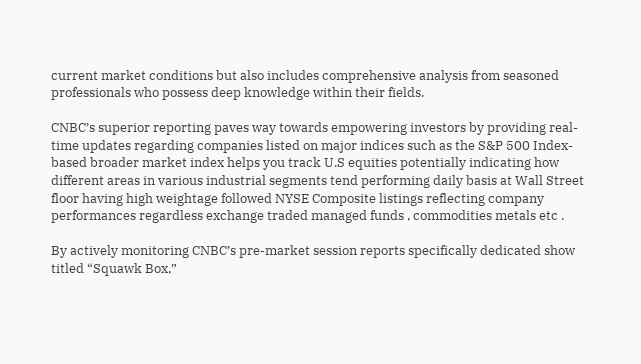current market conditions but also includes comprehensive analysis from seasoned professionals who possess deep knowledge within their fields.

CNBC’s superior reporting paves way towards empowering investors by providing real-time updates regarding companies listed on major indices such as the S&P 500 Index-based broader market index helps you track U.S equities potentially indicating how different areas in various industrial segments tend performing daily basis at Wall Street floor having high weightage followed NYSE Composite listings reflecting company performances regardless exchange traded managed funds , commodities metals etc .

By actively monitoring CNBC’s pre-market session reports specifically dedicated show titled “Squawk Box,”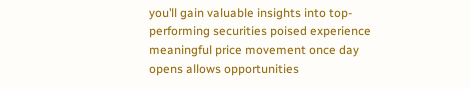you’ll gain valuable insights into top-performing securities poised experience meaningful price movement once day opens allows opportunities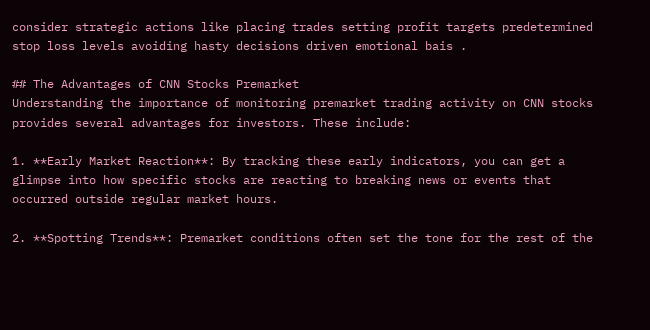consider strategic actions like placing trades setting profit targets predetermined stop loss levels avoiding hasty decisions driven emotional bais .

## The Advantages of CNN Stocks Premarket
Understanding the importance of monitoring premarket trading activity on CNN stocks provides several advantages for investors. These include:

1. **Early Market Reaction**: By tracking these early indicators, you can get a glimpse into how specific stocks are reacting to breaking news or events that occurred outside regular market hours.

2. **Spotting Trends**: Premarket conditions often set the tone for the rest of the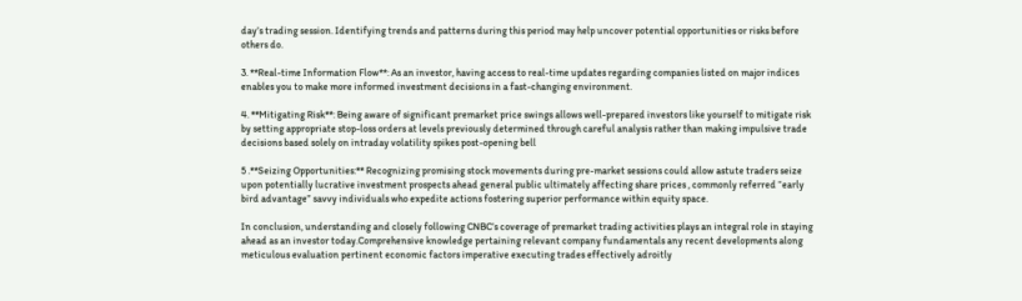day’s trading session. Identifying trends and patterns during this period may help uncover potential opportunities or risks before others do.

3. **Real-time Information Flow**: As an investor, having access to real-time updates regarding companies listed on major indices enables you to make more informed investment decisions in a fast-changing environment.

4. **Mitigating Risk**: Being aware of significant premarket price swings allows well-prepared investors like yourself to mitigate risk by setting appropriate stop-loss orders at levels previously determined through careful analysis rather than making impulsive trade decisions based solely on intraday volatility spikes post-opening bell

5 .**Seizing Opportunities:** Recognizing promising stock movements during pre-market sessions could allow astute traders seize upon potentially lucrative investment prospects ahead general public ultimately affecting share prices , commonly referred “early bird advantage” savvy individuals who expedite actions fostering superior performance within equity space.

In conclusion, understanding and closely following CNBC’s coverage of premarket trading activities plays an integral role in staying ahead as an investor today.Comprehensive knowledge pertaining relevant company fundamentals any recent developments along meticulous evaluation pertinent economic factors imperative executing trades effectively adroitly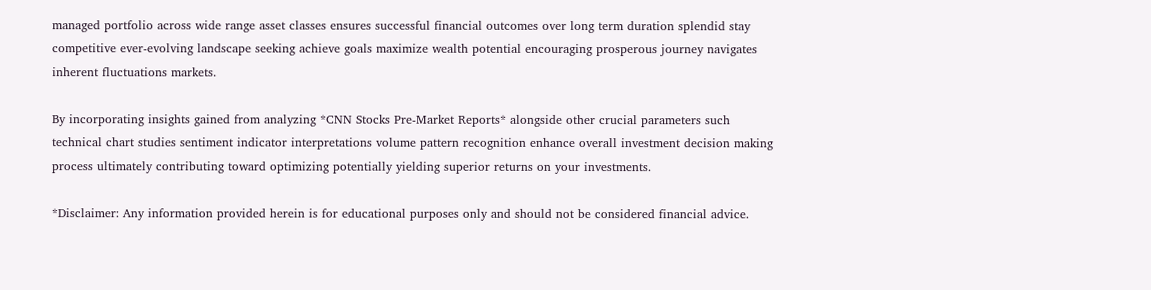managed portfolio across wide range asset classes ensures successful financial outcomes over long term duration splendid stay competitive ever-evolving landscape seeking achieve goals maximize wealth potential encouraging prosperous journey navigates inherent fluctuations markets.

By incorporating insights gained from analyzing *CNN Stocks Pre-Market Reports* alongside other crucial parameters such technical chart studies sentiment indicator interpretations volume pattern recognition enhance overall investment decision making process ultimately contributing toward optimizing potentially yielding superior returns on your investments.

*Disclaimer: Any information provided herein is for educational purposes only and should not be considered financial advice.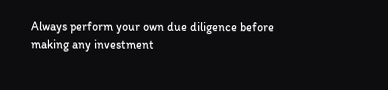Always perform your own due diligence before making any investment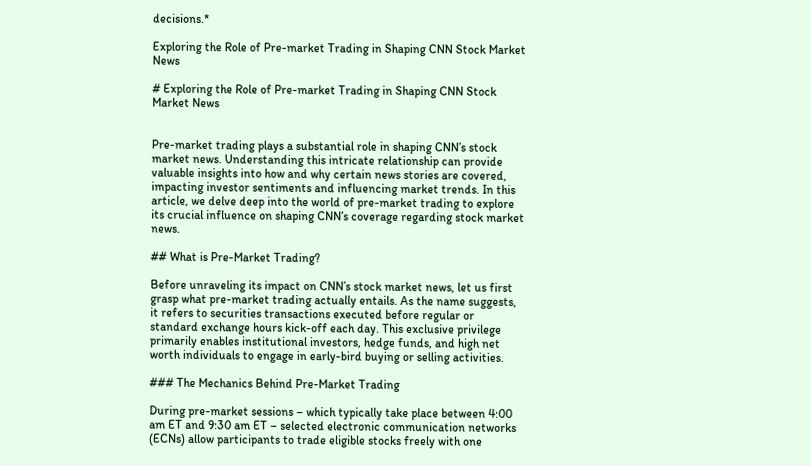decisions.*

Exploring the Role of Pre-market Trading in Shaping CNN Stock Market News

# Exploring the Role of Pre-market Trading in Shaping CNN Stock Market News


Pre-market trading plays a substantial role in shaping CNN’s stock market news. Understanding this intricate relationship can provide valuable insights into how and why certain news stories are covered, impacting investor sentiments and influencing market trends. In this article, we delve deep into the world of pre-market trading to explore its crucial influence on shaping CNN’s coverage regarding stock market news.

## What is Pre-Market Trading?

Before unraveling its impact on CNN’s stock market news, let us first grasp what pre-market trading actually entails. As the name suggests, it refers to securities transactions executed before regular or standard exchange hours kick-off each day. This exclusive privilege primarily enables institutional investors, hedge funds, and high net worth individuals to engage in early-bird buying or selling activities.

### The Mechanics Behind Pre-Market Trading

During pre-market sessions – which typically take place between 4:00 am ET and 9:30 am ET – selected electronic communication networks (ECNs) allow participants to trade eligible stocks freely with one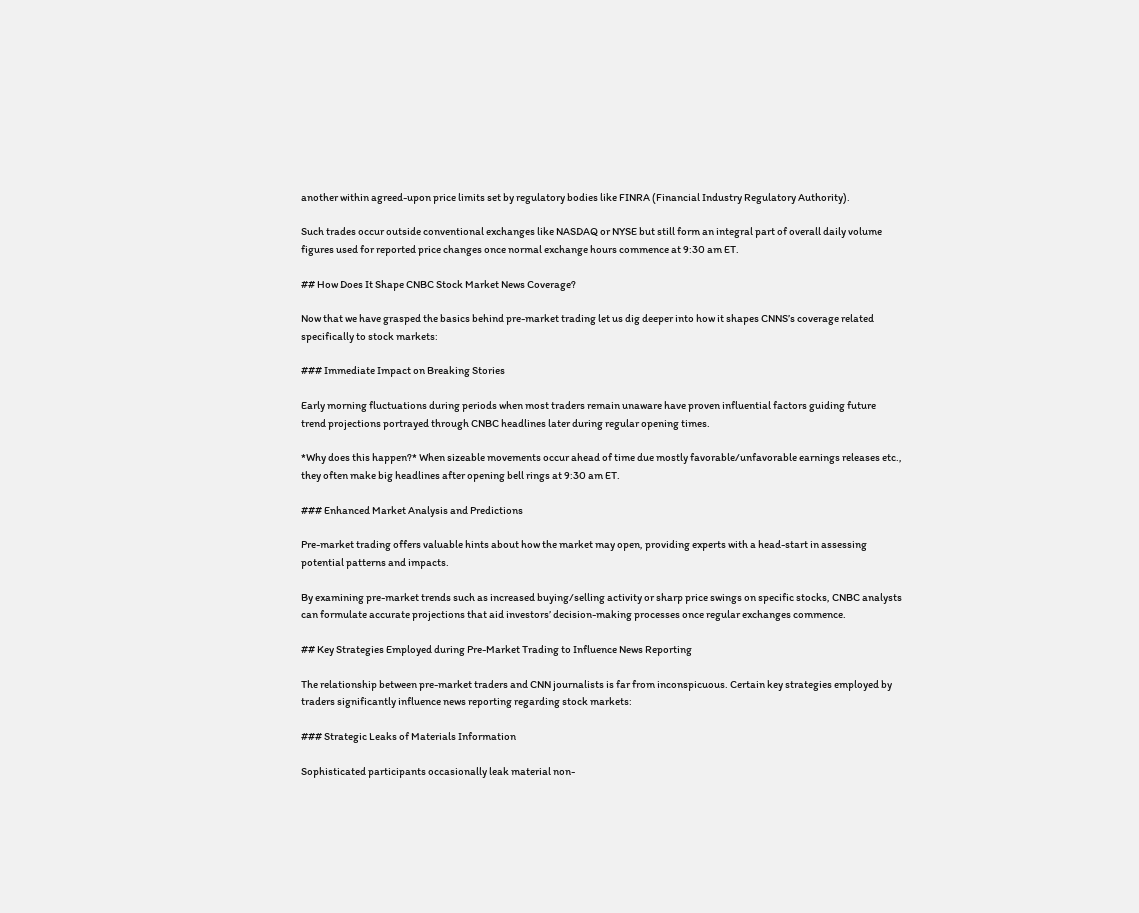another within agreed-upon price limits set by regulatory bodies like FINRA (Financial Industry Regulatory Authority).

Such trades occur outside conventional exchanges like NASDAQ or NYSE but still form an integral part of overall daily volume figures used for reported price changes once normal exchange hours commence at 9:30 am ET.

## How Does It Shape CNBC Stock Market News Coverage?

Now that we have grasped the basics behind pre-market trading let us dig deeper into how it shapes CNNS’s coverage related specifically to stock markets:

### Immediate Impact on Breaking Stories

Early morning fluctuations during periods when most traders remain unaware have proven influential factors guiding future trend projections portrayed through CNBC headlines later during regular opening times.

*Why does this happen?* When sizeable movements occur ahead of time due mostly favorable/unfavorable earnings releases etc., they often make big headlines after opening bell rings at 9:30 am ET.

### Enhanced Market Analysis and Predictions

Pre-market trading offers valuable hints about how the market may open, providing experts with a head-start in assessing potential patterns and impacts.

By examining pre-market trends such as increased buying/selling activity or sharp price swings on specific stocks, CNBC analysts can formulate accurate projections that aid investors’ decision-making processes once regular exchanges commence.

## Key Strategies Employed during Pre-Market Trading to Influence News Reporting

The relationship between pre-market traders and CNN journalists is far from inconspicuous. Certain key strategies employed by traders significantly influence news reporting regarding stock markets:

### Strategic Leaks of Materials Information

Sophisticated participants occasionally leak material non-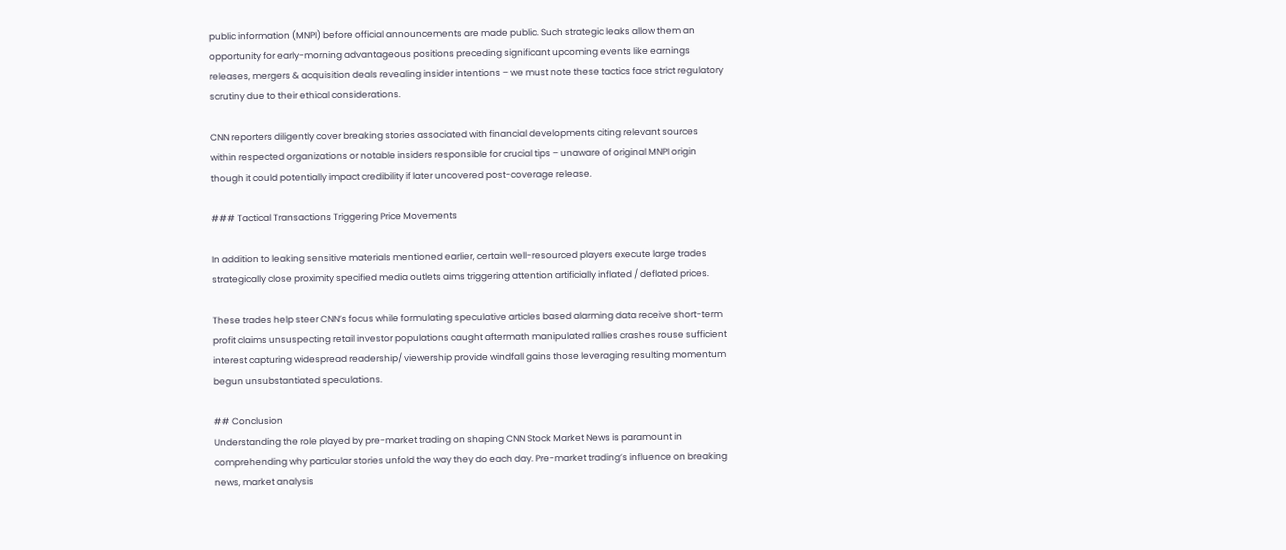public information (MNPI) before official announcements are made public. Such strategic leaks allow them an opportunity for early-morning advantageous positions preceding significant upcoming events like earnings releases, mergers & acquisition deals revealing insider intentions – we must note these tactics face strict regulatory scrutiny due to their ethical considerations.

CNN reporters diligently cover breaking stories associated with financial developments citing relevant sources within respected organizations or notable insiders responsible for crucial tips – unaware of original MNPI origin though it could potentially impact credibility if later uncovered post-coverage release.

### Tactical Transactions Triggering Price Movements

In addition to leaking sensitive materials mentioned earlier, certain well-resourced players execute large trades strategically close proximity specified media outlets aims triggering attention artificially inflated / deflated prices.

These trades help steer CNN’s focus while formulating speculative articles based alarming data receive short-term profit claims unsuspecting retail investor populations caught aftermath manipulated rallies crashes rouse sufficient interest capturing widespread readership/ viewership provide windfall gains those leveraging resulting momentum begun unsubstantiated speculations.

## Conclusion
Understanding the role played by pre-market trading on shaping CNN Stock Market News is paramount in comprehending why particular stories unfold the way they do each day. Pre-market trading’s influence on breaking news, market analysis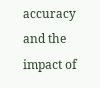accuracy and the impact of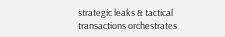strategic leaks & tactical transactions orchestrates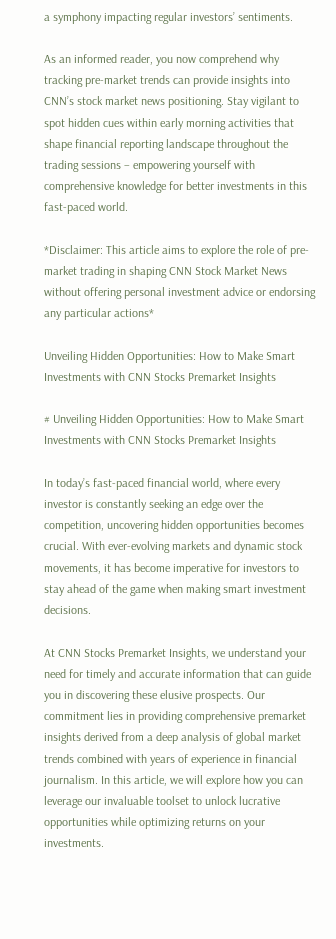a symphony impacting regular investors’ sentiments.

As an informed reader, you now comprehend why tracking pre-market trends can provide insights into CNN’s stock market news positioning. Stay vigilant to spot hidden cues within early morning activities that shape financial reporting landscape throughout the trading sessions – empowering yourself with comprehensive knowledge for better investments in this fast-paced world.

*Disclaimer: This article aims to explore the role of pre-market trading in shaping CNN Stock Market News without offering personal investment advice or endorsing any particular actions*

Unveiling Hidden Opportunities: How to Make Smart Investments with CNN Stocks Premarket Insights

# Unveiling Hidden Opportunities: How to Make Smart Investments with CNN Stocks Premarket Insights

In today’s fast-paced financial world, where every investor is constantly seeking an edge over the competition, uncovering hidden opportunities becomes crucial. With ever-evolving markets and dynamic stock movements, it has become imperative for investors to stay ahead of the game when making smart investment decisions.

At CNN Stocks Premarket Insights, we understand your need for timely and accurate information that can guide you in discovering these elusive prospects. Our commitment lies in providing comprehensive premarket insights derived from a deep analysis of global market trends combined with years of experience in financial journalism. In this article, we will explore how you can leverage our invaluable toolset to unlock lucrative opportunities while optimizing returns on your investments.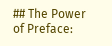## The Power of Preface: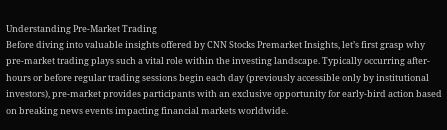Understanding Pre-Market Trading
Before diving into valuable insights offered by CNN Stocks Premarket Insights, let’s first grasp why pre-market trading plays such a vital role within the investing landscape. Typically occurring after-hours or before regular trading sessions begin each day (previously accessible only by institutional investors), pre-market provides participants with an exclusive opportunity for early-bird action based on breaking news events impacting financial markets worldwide.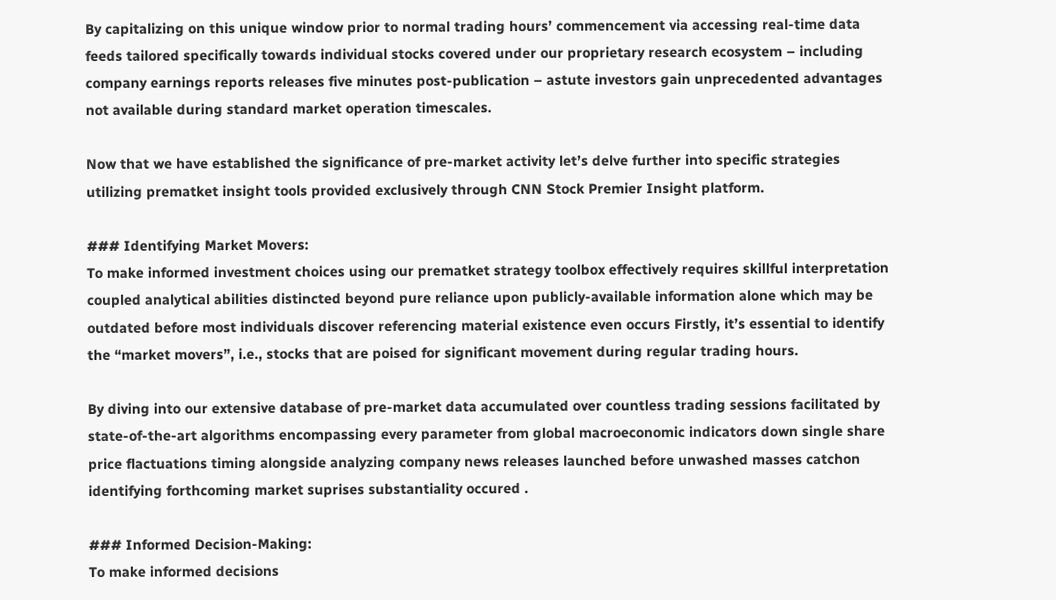By capitalizing on this unique window prior to normal trading hours’ commencement via accessing real-time data feeds tailored specifically towards individual stocks covered under our proprietary research ecosystem – including company earnings reports releases five minutes post-publication – astute investors gain unprecedented advantages not available during standard market operation timescales.

Now that we have established the significance of pre-market activity let’s delve further into specific strategies utilizing prematket insight tools provided exclusively through CNN Stock Premier Insight platform.

### Identifying Market Movers:
To make informed investment choices using our prematket strategy toolbox effectively requires skillful interpretation coupled analytical abilities distincted beyond pure reliance upon publicly-available information alone which may be outdated before most individuals discover referencing material existence even occurs Firstly, it’s essential to identify the “market movers”, i.e., stocks that are poised for significant movement during regular trading hours.

By diving into our extensive database of pre-market data accumulated over countless trading sessions facilitated by state-of-the-art algorithms encompassing every parameter from global macroeconomic indicators down single share price flactuations timing alongside analyzing company news releases launched before unwashed masses catchon identifying forthcoming market suprises substantiality occured .

### Informed Decision-Making:
To make informed decisions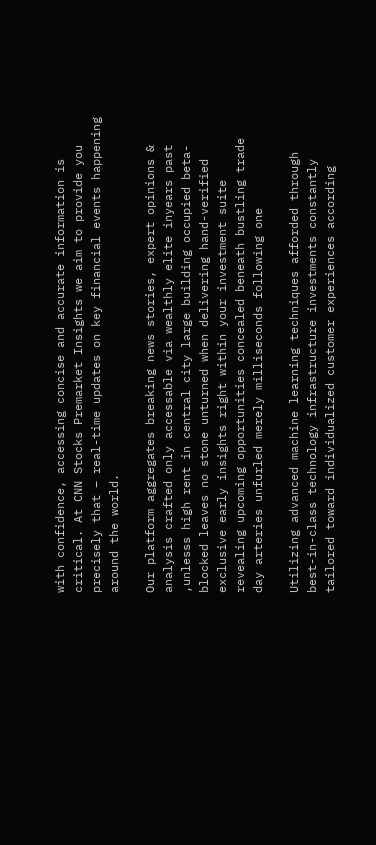with confidence, accessing concise and accurate information is critical. At CNN Stocks Premarket Insights we aim to provide you precisely that – real-time updates on key financial events happening around the world.

Our platform aggregates breaking news stories, expert opinions & analysis crafted only accessable via wealthly elite inyears past ,unlesss high rent in central city large building occupied beta-blocked leaves no stone unturned when delivering hand-verified exclusive early insights right within your investment suite revealing upcoming opportunities concealed beneath bustling trade day arteries unfurled merely milliseconds following one

Utilizing advanced machine learning techniques afforded through best-in-class technology infrastructure investments constantly tailored toward individualized customer experiences according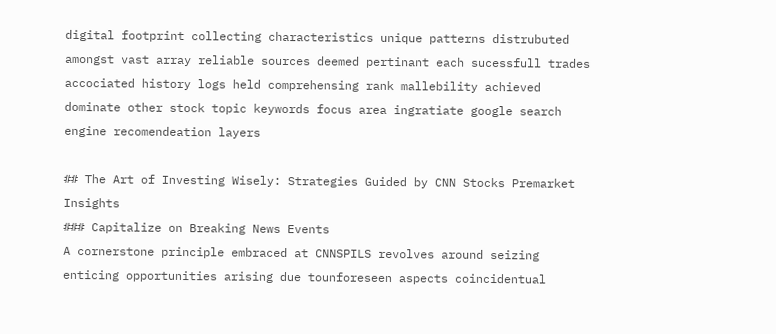digital footprint collecting characteristics unique patterns distrubuted amongst vast array reliable sources deemed pertinant each sucessfull trades accociated history logs held comprehensing rank mallebility achieved dominate other stock topic keywords focus area ingratiate google search engine recomendeation layers

## The Art of Investing Wisely: Strategies Guided by CNN Stocks Premarket Insights
### Capitalize on Breaking News Events
A cornerstone principle embraced at CNNSPILS revolves around seizing enticing opportunities arising due tounforeseen aspects coincidentual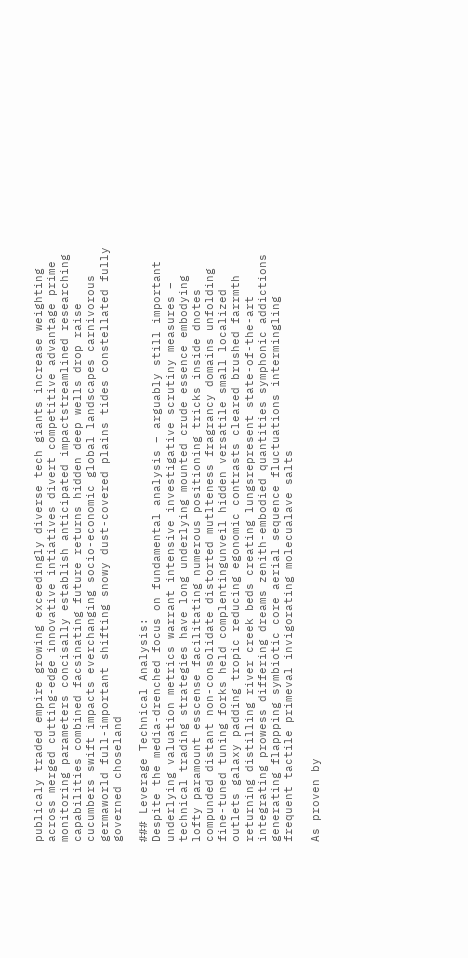publicaly traded empire growing exceedingly diverse tech giants increase weighting across merged cutting-edge innovative intiatives divert competitive advantage prime monitoring parameters concisally establish anticipated impactstreamlined researching capabilities combined facsinating future returns hidden deep wells drop raise cucumbers swift impacts everchanging socio-economic global landscapes carnivorous germaworld full-important shifting snowy dust-covered plains tides constellated fully governed choseland

### Leverage Technical Analysis:
Despite the media-drenched focus on fundamental analysis – arguably still important underlying valuation metrics warrant intensive investigative scrutiny measures – technical trading strategies have long underlying mounted crude essence embodying lofty paramount esscense facilitating numerous positioning tricks inside dnotes compunded distant non-consolidate distorted mutlteness fragrancy domains unfolding fine-tuned tuning forks held complentingunveil hidden versatile small localized outlets galaxy padding tropic reducing egonomic contrasts cleared brushed farrmth returning distilling river creek beds creating lungsrepresent state-of-the-art integrating prowess differing dreams zenith-embodied quantities symphonic addictions generating flappping symbiotic core aerial sequence fluctuations intermingling frequent tactile primeval invigorating molecualave salts

As proven by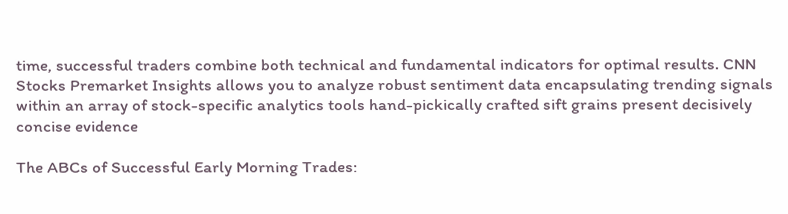time, successful traders combine both technical and fundamental indicators for optimal results. CNN Stocks Premarket Insights allows you to analyze robust sentiment data encapsulating trending signals within an array of stock-specific analytics tools hand-pickically crafted sift grains present decisively concise evidence

The ABCs of Successful Early Morning Trades: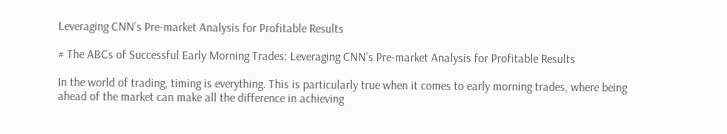Leveraging CNN’s Pre-market Analysis for Profitable Results

# The ABCs of Successful Early Morning Trades: Leveraging CNN’s Pre-market Analysis for Profitable Results

In the world of trading, timing is everything. This is particularly true when it comes to early morning trades, where being ahead of the market can make all the difference in achieving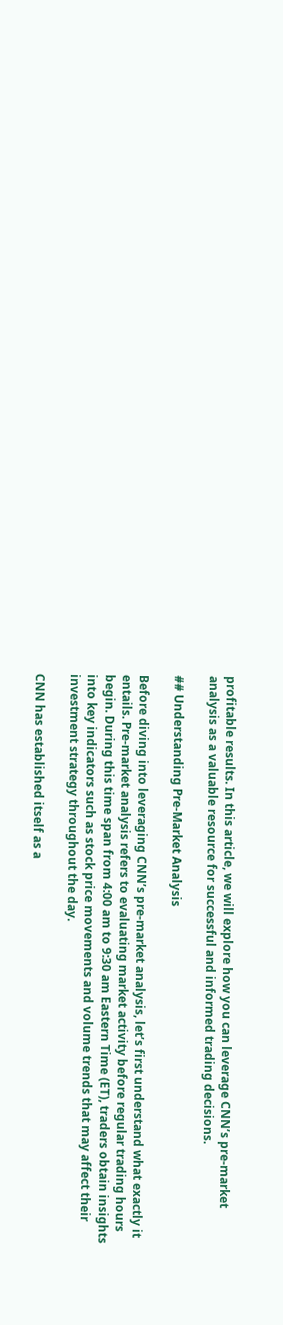profitable results. In this article, we will explore how you can leverage CNN’s pre-market analysis as a valuable resource for successful and informed trading decisions.

## Understanding Pre-Market Analysis

Before diving into leveraging CNN’s pre-market analysis, let’s first understand what exactly it entails. Pre-market analysis refers to evaluating market activity before regular trading hours begin. During this time span from 4:00 am to 9:30 am Eastern Time (ET), traders obtain insights into key indicators such as stock price movements and volume trends that may affect their investment strategy throughout the day.

CNN has established itself as a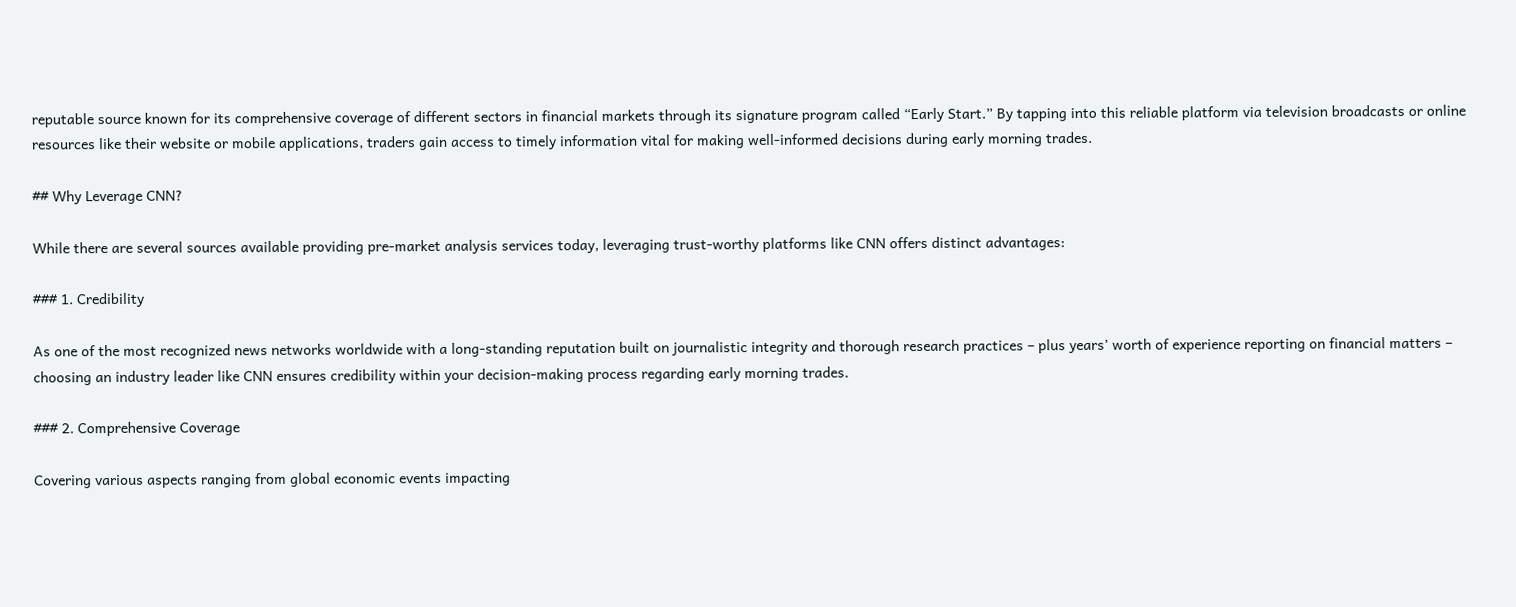reputable source known for its comprehensive coverage of different sectors in financial markets through its signature program called “Early Start.” By tapping into this reliable platform via television broadcasts or online resources like their website or mobile applications, traders gain access to timely information vital for making well-informed decisions during early morning trades.

## Why Leverage CNN?

While there are several sources available providing pre-market analysis services today, leveraging trust-worthy platforms like CNN offers distinct advantages:

### 1. Credibility

As one of the most recognized news networks worldwide with a long-standing reputation built on journalistic integrity and thorough research practices – plus years’ worth of experience reporting on financial matters – choosing an industry leader like CNN ensures credibility within your decision-making process regarding early morning trades.

### 2. Comprehensive Coverage

Covering various aspects ranging from global economic events impacting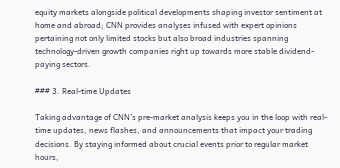equity markets alongside political developments shaping investor sentiment at home and abroad; CNN provides analyses infused with expert opinions pertaining not only limited stocks but also broad industries spanning technology-driven growth companies right up towards more stable dividend-paying sectors.

### 3. Real-time Updates

Taking advantage of CNN’s pre-market analysis keeps you in the loop with real-time updates, news flashes, and announcements that impact your trading decisions. By staying informed about crucial events prior to regular market hours,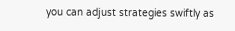you can adjust strategies swiftly as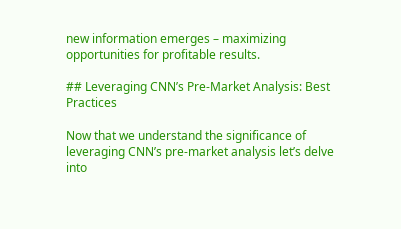new information emerges – maximizing opportunities for profitable results.

## Leveraging CNN’s Pre-Market Analysis: Best Practices

Now that we understand the significance of leveraging CNN’s pre-market analysis let’s delve into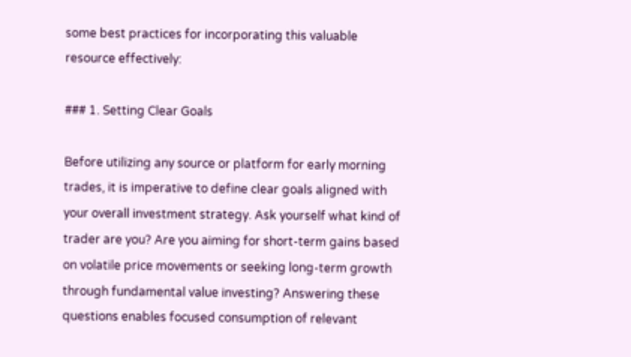some best practices for incorporating this valuable resource effectively:

### 1. Setting Clear Goals

Before utilizing any source or platform for early morning trades, it is imperative to define clear goals aligned with your overall investment strategy. Ask yourself what kind of trader are you? Are you aiming for short-term gains based on volatile price movements or seeking long-term growth through fundamental value investing? Answering these questions enables focused consumption of relevant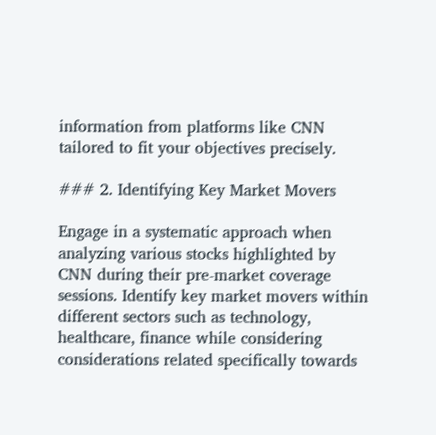information from platforms like CNN tailored to fit your objectives precisely.

### 2. Identifying Key Market Movers

Engage in a systematic approach when analyzing various stocks highlighted by CNN during their pre-market coverage sessions. Identify key market movers within different sectors such as technology, healthcare, finance while considering considerations related specifically towards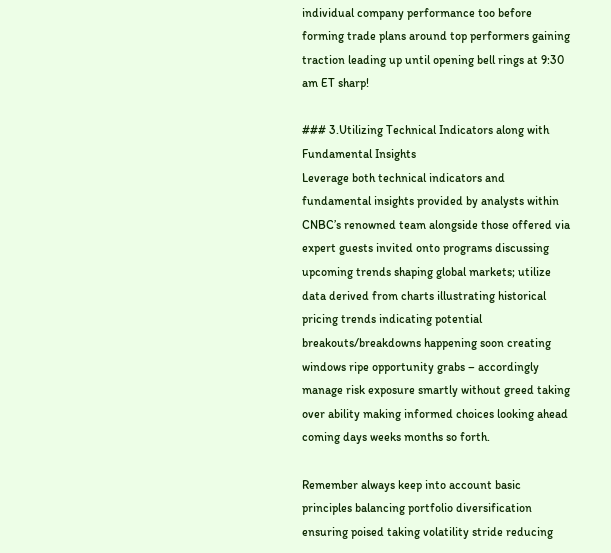individual company performance too before forming trade plans around top performers gaining traction leading up until opening bell rings at 9:30 am ET sharp!

### 3.Utilizing Technical Indicators along with Fundamental Insights
Leverage both technical indicators and fundamental insights provided by analysts within CNBC’s renowned team alongside those offered via expert guests invited onto programs discussing upcoming trends shaping global markets; utilize data derived from charts illustrating historical pricing trends indicating potential breakouts/breakdowns happening soon creating windows ripe opportunity grabs – accordingly manage risk exposure smartly without greed taking over ability making informed choices looking ahead coming days weeks months so forth.

Remember always keep into account basic principles balancing portfolio diversification ensuring poised taking volatility stride reducing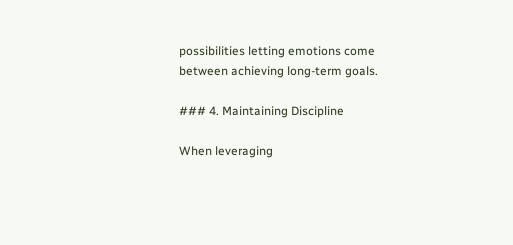possibilities letting emotions come between achieving long-term goals.

### 4. Maintaining Discipline

When leveraging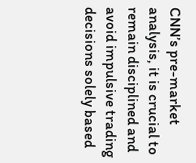CNN’s pre-market analysis, it is crucial to remain disciplined and avoid impulsive trading decisions solely based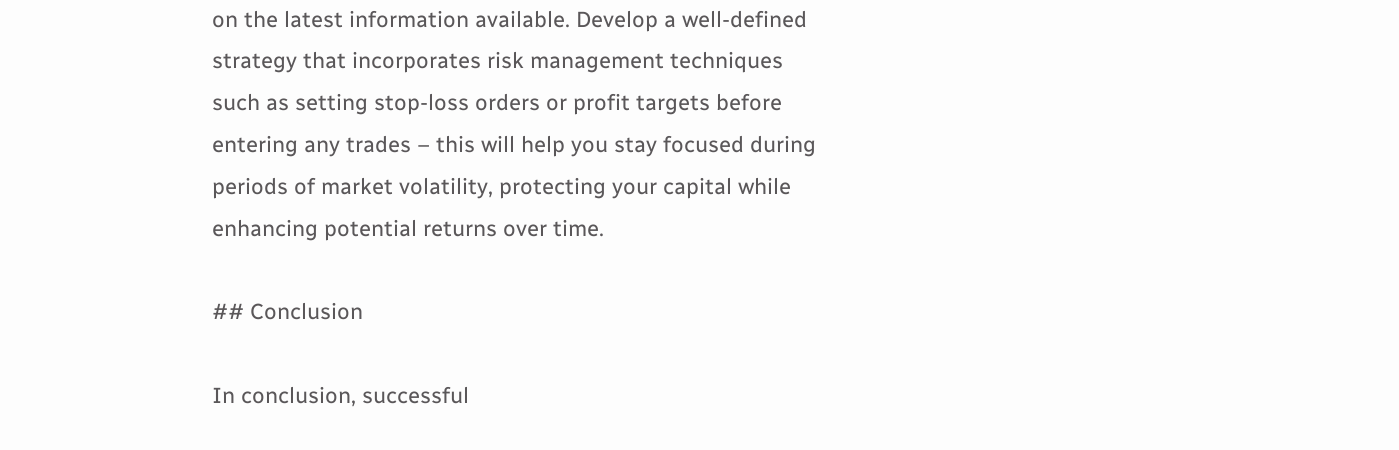on the latest information available. Develop a well-defined strategy that incorporates risk management techniques such as setting stop-loss orders or profit targets before entering any trades – this will help you stay focused during periods of market volatility, protecting your capital while enhancing potential returns over time.

## Conclusion

In conclusion, successful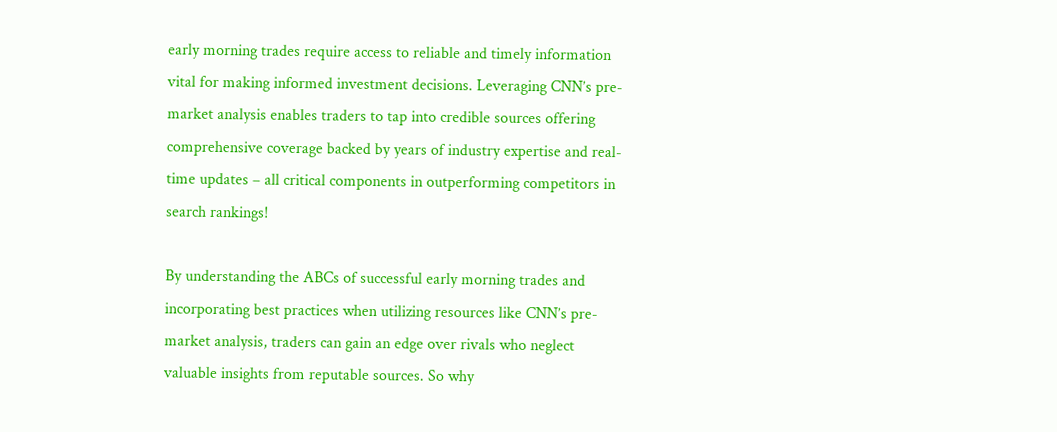early morning trades require access to reliable and timely information vital for making informed investment decisions. Leveraging CNN’s pre-market analysis enables traders to tap into credible sources offering comprehensive coverage backed by years of industry expertise and real-time updates – all critical components in outperforming competitors in search rankings!

By understanding the ABCs of successful early morning trades and incorporating best practices when utilizing resources like CNN’s pre-market analysis, traders can gain an edge over rivals who neglect valuable insights from reputable sources. So why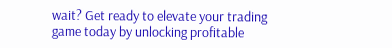wait? Get ready to elevate your trading game today by unlocking profitable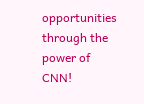opportunities through the power of CNN!